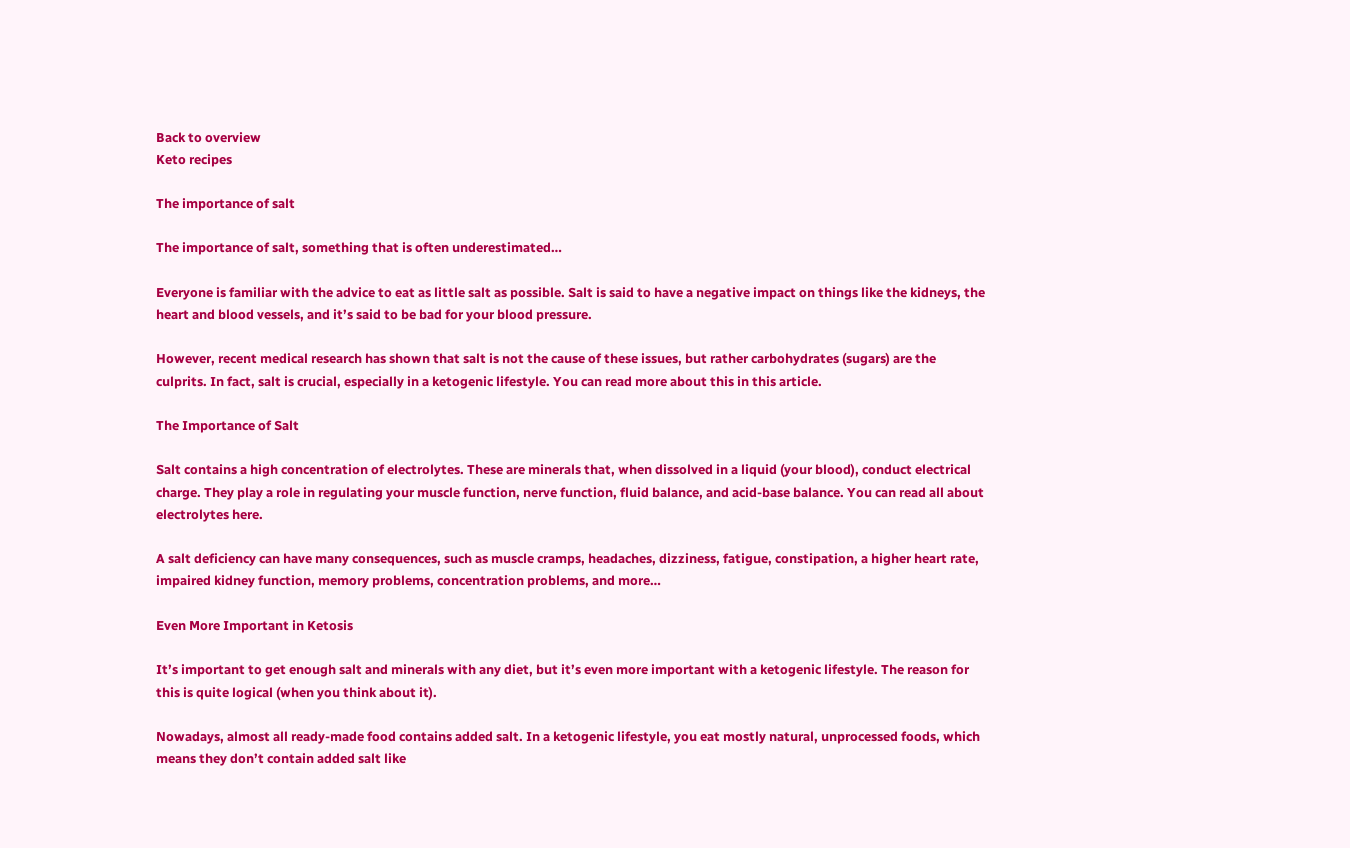Back to overview
Keto recipes

The importance of salt

The importance of salt, something that is often underestimated…

Everyone is familiar with the advice to eat as little salt as possible. Salt is said to have a negative impact on things like the kidneys, the heart and blood vessels, and it’s said to be bad for your blood pressure.

However, recent medical research has shown that salt is not the cause of these issues, but rather carbohydrates (sugars) are the culprits. In fact, salt is crucial, especially in a ketogenic lifestyle. You can read more about this in this article.

The Importance of Salt

Salt contains a high concentration of electrolytes. These are minerals that, when dissolved in a liquid (your blood), conduct electrical charge. They play a role in regulating your muscle function, nerve function, fluid balance, and acid-base balance. You can read all about electrolytes here.

A salt deficiency can have many consequences, such as muscle cramps, headaches, dizziness, fatigue, constipation, a higher heart rate, impaired kidney function, memory problems, concentration problems, and more…

Even More Important in Ketosis

It’s important to get enough salt and minerals with any diet, but it’s even more important with a ketogenic lifestyle. The reason for this is quite logical (when you think about it).

Nowadays, almost all ready-made food contains added salt. In a ketogenic lifestyle, you eat mostly natural, unprocessed foods, which means they don’t contain added salt like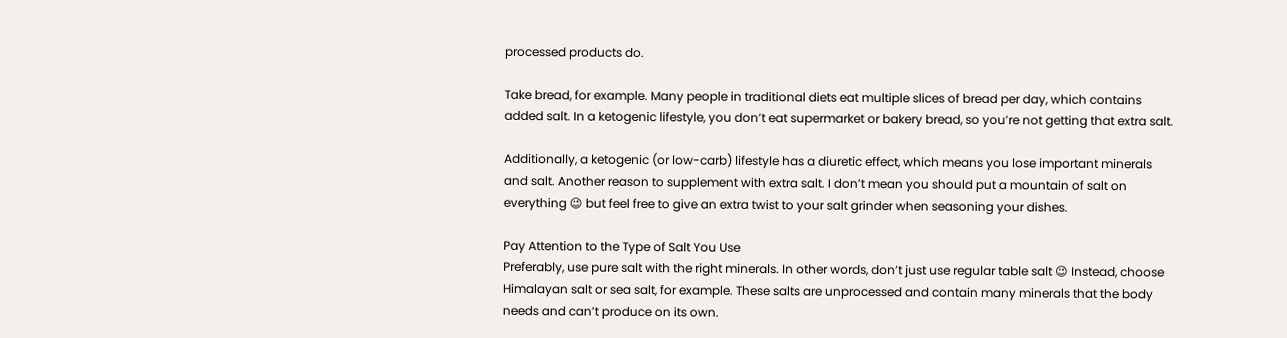processed products do.

Take bread, for example. Many people in traditional diets eat multiple slices of bread per day, which contains added salt. In a ketogenic lifestyle, you don’t eat supermarket or bakery bread, so you’re not getting that extra salt.

Additionally, a ketogenic (or low-carb) lifestyle has a diuretic effect, which means you lose important minerals and salt. Another reason to supplement with extra salt. I don’t mean you should put a mountain of salt on everything 😉 but feel free to give an extra twist to your salt grinder when seasoning your dishes.

Pay Attention to the Type of Salt You Use
Preferably, use pure salt with the right minerals. In other words, don’t just use regular table salt 😉 Instead, choose Himalayan salt or sea salt, for example. These salts are unprocessed and contain many minerals that the body needs and can’t produce on its own.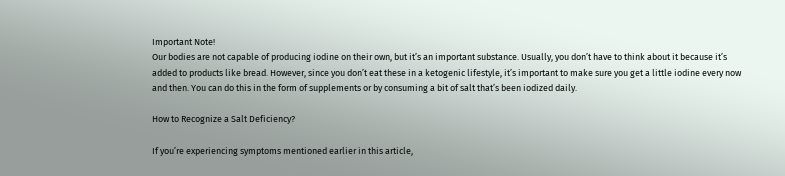Important Note!
Our bodies are not capable of producing iodine on their own, but it’s an important substance. Usually, you don’t have to think about it because it’s added to products like bread. However, since you don’t eat these in a ketogenic lifestyle, it’s important to make sure you get a little iodine every now and then. You can do this in the form of supplements or by consuming a bit of salt that’s been iodized daily.

How to Recognize a Salt Deficiency?

If you’re experiencing symptoms mentioned earlier in this article,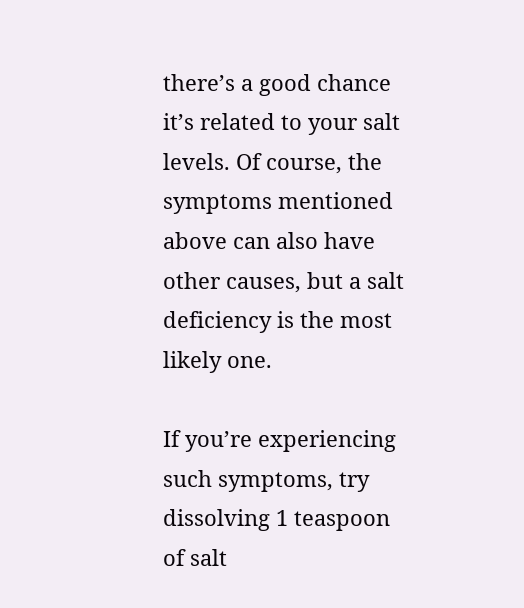there’s a good chance it’s related to your salt levels. Of course, the symptoms mentioned above can also have other causes, but a salt deficiency is the most likely one.

If you’re experiencing such symptoms, try dissolving 1 teaspoon of salt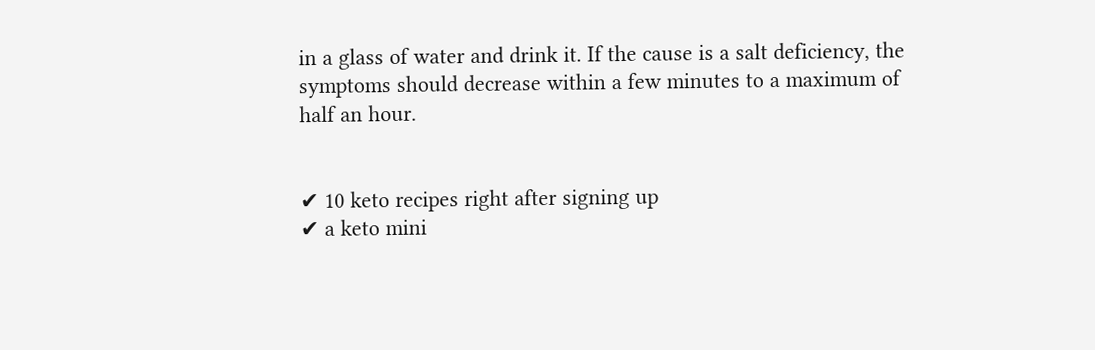in a glass of water and drink it. If the cause is a salt deficiency, the symptoms should decrease within a few minutes to a maximum of half an hour.


✔ 10 keto recipes right after signing up
✔ a keto mini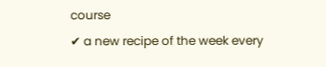course
✔ a new recipe of the week every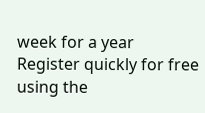week for a year
Register quickly for free using the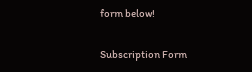form below!

Subscription Form